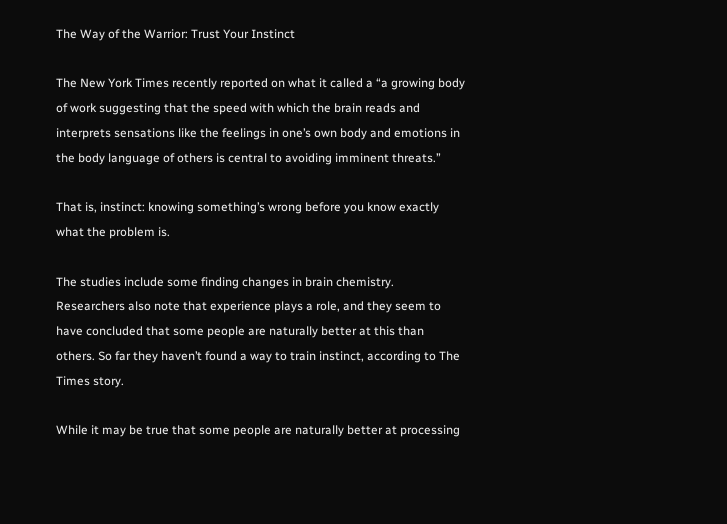The Way of the Warrior: Trust Your Instinct

The New York Times recently reported on what it called a “a growing body of work suggesting that the speed with which the brain reads and interprets sensations like the feelings in one’s own body and emotions in the body language of others is central to avoiding imminent threats.”

That is, instinct: knowing something’s wrong before you know exactly what the problem is.

The studies include some finding changes in brain chemistry. Researchers also note that experience plays a role, and they seem to have concluded that some people are naturally better at this than others. So far they haven’t found a way to train instinct, according to The Times story.

While it may be true that some people are naturally better at processing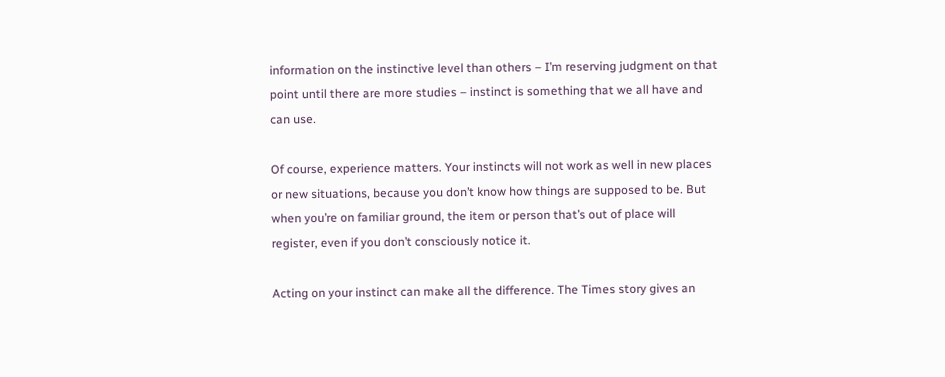information on the instinctive level than others – I’m reserving judgment on that point until there are more studies – instinct is something that we all have and can use.

Of course, experience matters. Your instincts will not work as well in new places or new situations, because you don’t know how things are supposed to be. But when you’re on familiar ground, the item or person that’s out of place will register, even if you don’t consciously notice it.

Acting on your instinct can make all the difference. The Times story gives an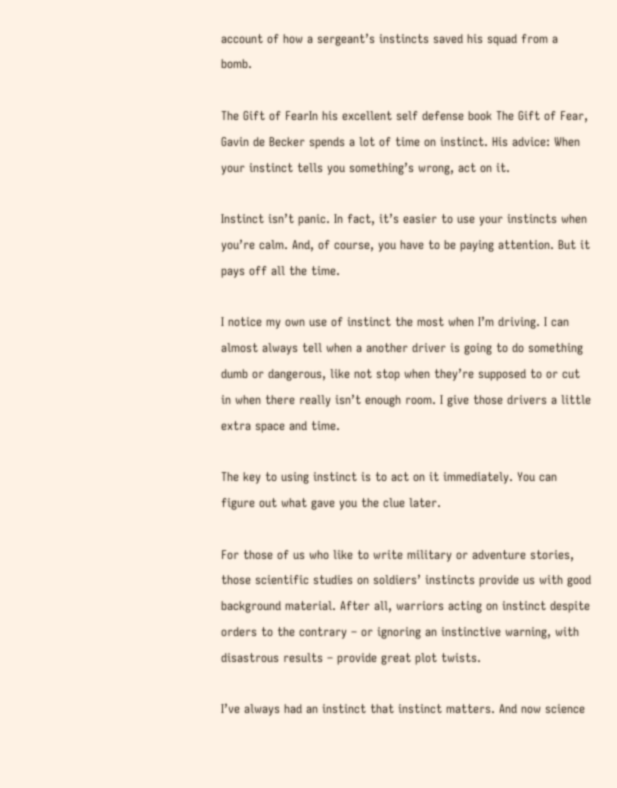account of how a sergeant’s instincts saved his squad from a bomb.

The Gift of FearIn his excellent self defense book The Gift of Fear, Gavin de Becker spends a lot of time on instinct. His advice: When your instinct tells you something’s wrong, act on it.

Instinct isn’t panic. In fact, it’s easier to use your instincts when you’re calm. And, of course, you have to be paying attention. But it pays off all the time.

I notice my own use of instinct the most when I’m driving. I can almost always tell when a another driver is going to do something dumb or dangerous, like not stop when they’re supposed to or cut in when there really isn’t enough room. I give those drivers a little extra space and time.

The key to using instinct is to act on it immediately. You can figure out what gave you the clue later.

For those of us who like to write military or adventure stories, those scientific studies on soldiers’ instincts provide us with good background material. After all, warriors acting on instinct despite orders to the contrary – or ignoring an instinctive warning, with disastrous results – provide great plot twists.

I’ve always had an instinct that instinct matters. And now science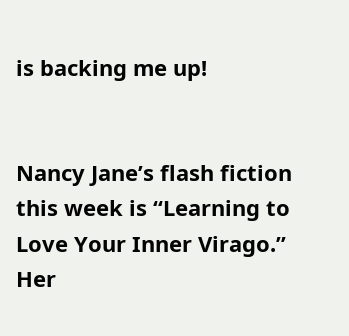is backing me up!


Nancy Jane’s flash fiction this week is “Learning to Love Your Inner Virago.” Her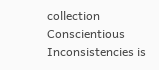collection Conscientious Inconsistencies is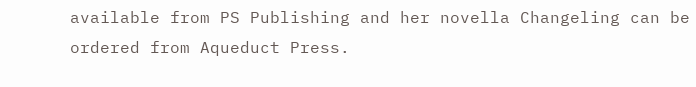available from PS Publishing and her novella Changeling can be ordered from Aqueduct Press.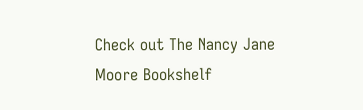Check out The Nancy Jane Moore Bookshelf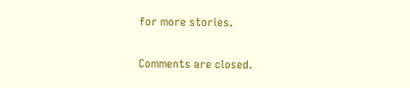for more stories.


Comments are closed.